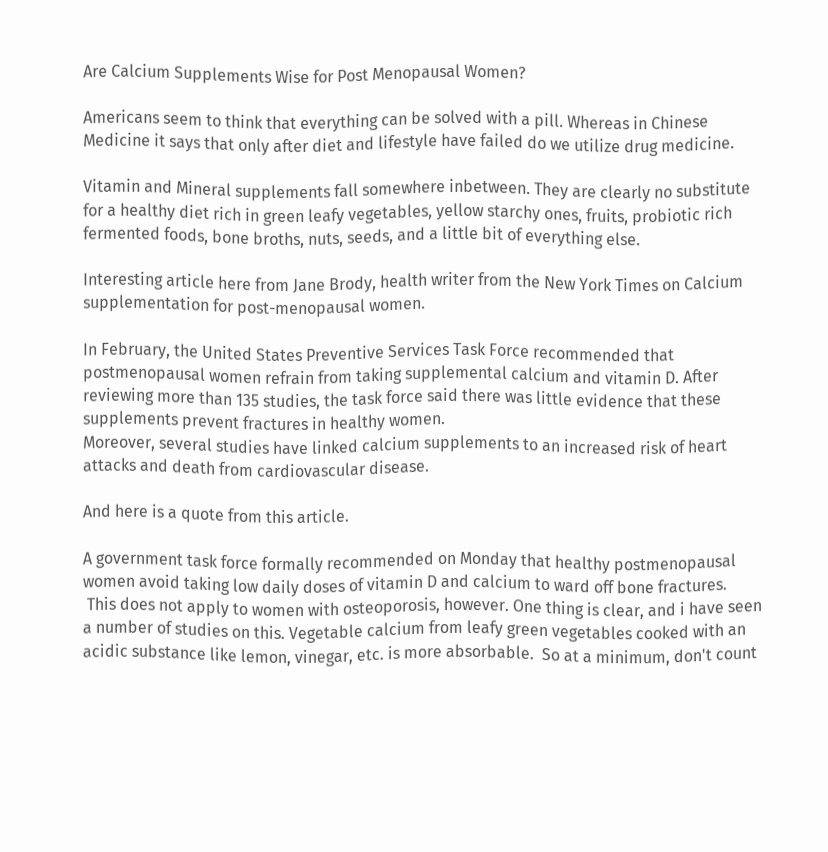Are Calcium Supplements Wise for Post Menopausal Women?

Americans seem to think that everything can be solved with a pill. Whereas in Chinese Medicine it says that only after diet and lifestyle have failed do we utilize drug medicine.

Vitamin and Mineral supplements fall somewhere inbetween. They are clearly no substitute for a healthy diet rich in green leafy vegetables, yellow starchy ones, fruits, probiotic rich fermented foods, bone broths, nuts, seeds, and a little bit of everything else.

Interesting article here from Jane Brody, health writer from the New York Times on Calcium supplementation for post-menopausal women.

In February, the United States Preventive Services Task Force recommended that postmenopausal women refrain from taking supplemental calcium and vitamin D. After reviewing more than 135 studies, the task force said there was little evidence that these supplements prevent fractures in healthy women.
Moreover, several studies have linked calcium supplements to an increased risk of heart attacks and death from cardiovascular disease.

And here is a quote from this article.

A government task force formally recommended on Monday that healthy postmenopausal women avoid taking low daily doses of vitamin D and calcium to ward off bone fractures.
 This does not apply to women with osteoporosis, however. One thing is clear, and i have seen a number of studies on this. Vegetable calcium from leafy green vegetables cooked with an acidic substance like lemon, vinegar, etc. is more absorbable.  So at a minimum, don't count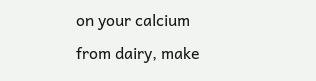on your calcium from dairy, make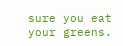sure you eat your greens.